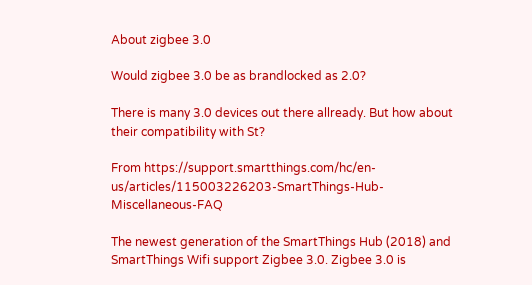About zigbee 3.0

Would zigbee 3.0 be as brandlocked as 2.0?

There is many 3.0 devices out there allready. But how about their compatibility with St?

From https://support.smartthings.com/hc/en-us/articles/115003226203-SmartThings-Hub-Miscellaneous-FAQ

The newest generation of the SmartThings Hub (2018) and SmartThings Wifi support Zigbee 3.0. Zigbee 3.0 is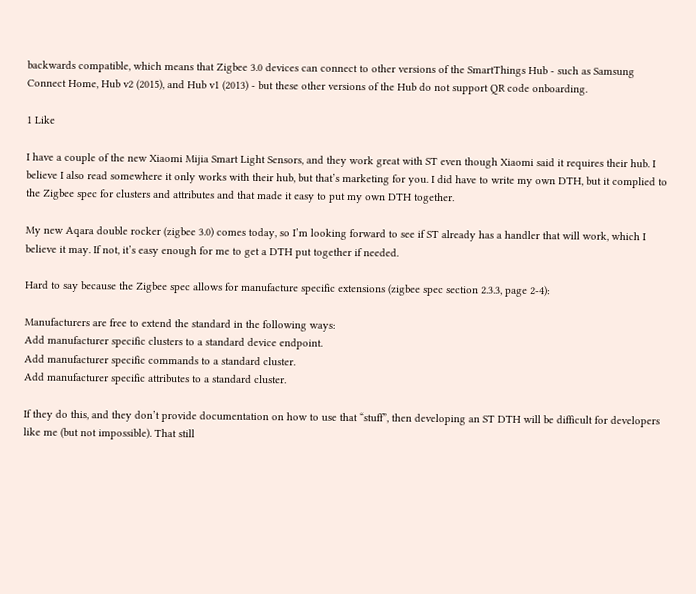backwards compatible, which means that Zigbee 3.0 devices can connect to other versions of the SmartThings Hub - such as Samsung Connect Home, Hub v2 (2015), and Hub v1 (2013) - but these other versions of the Hub do not support QR code onboarding.

1 Like

I have a couple of the new Xiaomi Mijia Smart Light Sensors, and they work great with ST even though Xiaomi said it requires their hub. I believe I also read somewhere it only works with their hub, but that’s marketing for you. I did have to write my own DTH, but it complied to the Zigbee spec for clusters and attributes and that made it easy to put my own DTH together.

My new Aqara double rocker (zigbee 3.0) comes today, so I’m looking forward to see if ST already has a handler that will work, which I believe it may. If not, it’s easy enough for me to get a DTH put together if needed.

Hard to say because the Zigbee spec allows for manufacture specific extensions (zigbee spec section 2.3.3, page 2-4):

Manufacturers are free to extend the standard in the following ways:
Add manufacturer specific clusters to a standard device endpoint.
Add manufacturer specific commands to a standard cluster.
Add manufacturer specific attributes to a standard cluster.

If they do this, and they don’t provide documentation on how to use that “stuff”, then developing an ST DTH will be difficult for developers like me (but not impossible). That still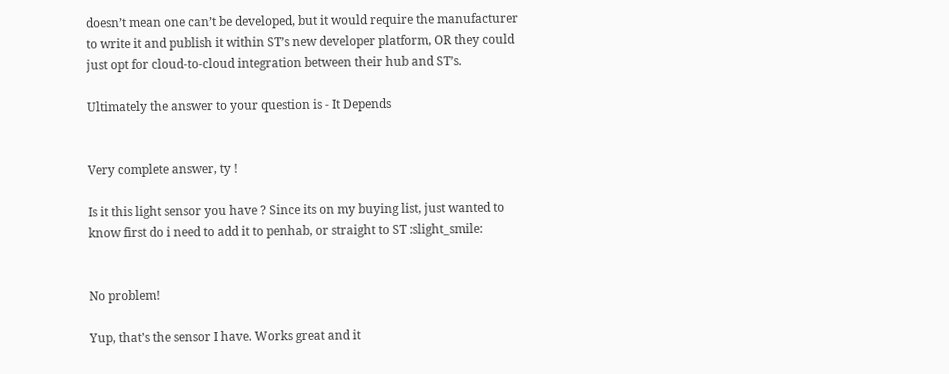doesn’t mean one can’t be developed, but it would require the manufacturer to write it and publish it within ST’s new developer platform, OR they could just opt for cloud-to-cloud integration between their hub and ST’s.

Ultimately the answer to your question is - It Depends


Very complete answer, ty !

Is it this light sensor you have ? Since its on my buying list, just wanted to know first do i need to add it to penhab, or straight to ST :slight_smile:


No problem!

Yup, that’s the sensor I have. Works great and it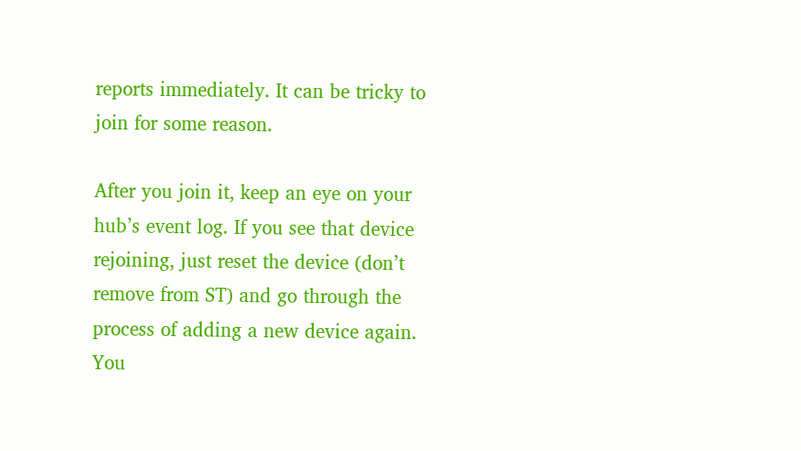reports immediately. It can be tricky to join for some reason.

After you join it, keep an eye on your hub’s event log. If you see that device rejoining, just reset the device (don’t remove from ST) and go through the process of adding a new device again. You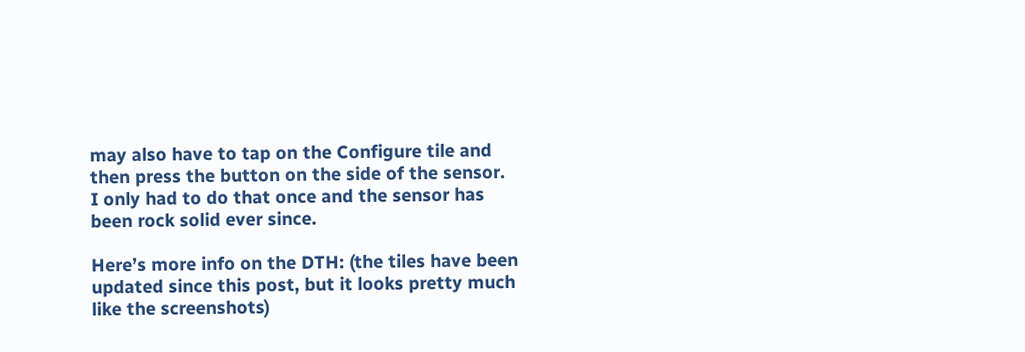may also have to tap on the Configure tile and then press the button on the side of the sensor. I only had to do that once and the sensor has been rock solid ever since.

Here’s more info on the DTH: (the tiles have been updated since this post, but it looks pretty much like the screenshots)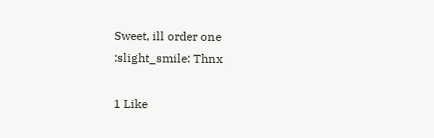Sweet, ill order one :slight_smile: Thnx

1 Like